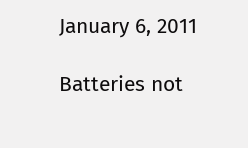January 6, 2011

Batteries not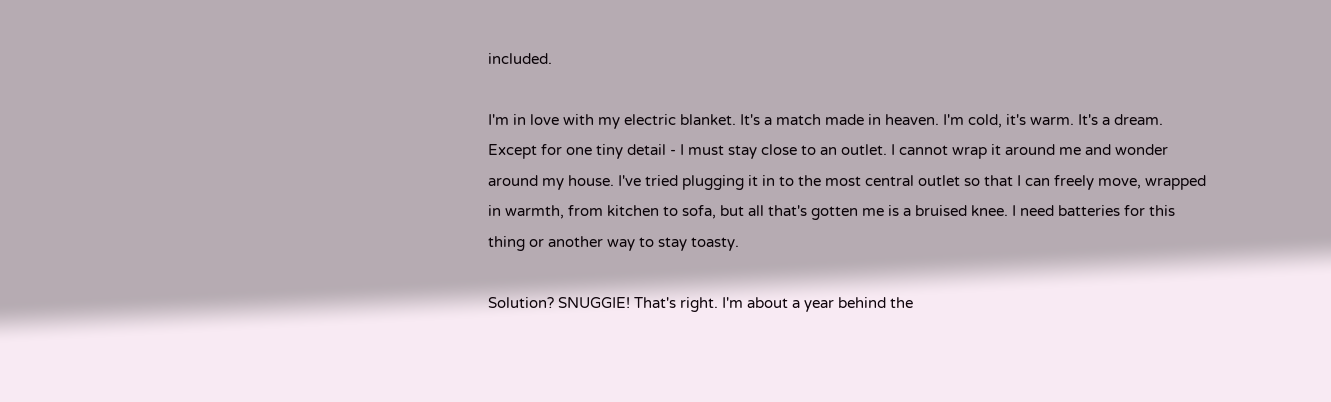included.

I'm in love with my electric blanket. It's a match made in heaven. I'm cold, it's warm. It's a dream. Except for one tiny detail - I must stay close to an outlet. I cannot wrap it around me and wonder around my house. I've tried plugging it in to the most central outlet so that I can freely move, wrapped in warmth, from kitchen to sofa, but all that's gotten me is a bruised knee. I need batteries for this thing or another way to stay toasty.

Solution? SNUGGIE! That's right. I'm about a year behind the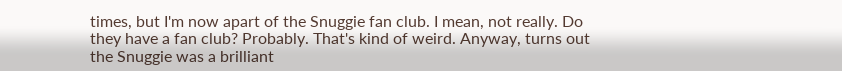times, but I'm now apart of the Snuggie fan club. I mean, not really. Do they have a fan club? Probably. That's kind of weird. Anyway, turns out the Snuggie was a brilliant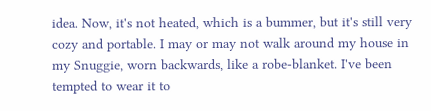idea. Now, it's not heated, which is a bummer, but it's still very cozy and portable. I may or may not walk around my house in my Snuggie, worn backwards, like a robe-blanket. I've been tempted to wear it to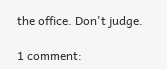the office. Don't judge.

1 comment: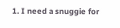1. I need a snuggie for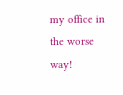my office in the worse way!